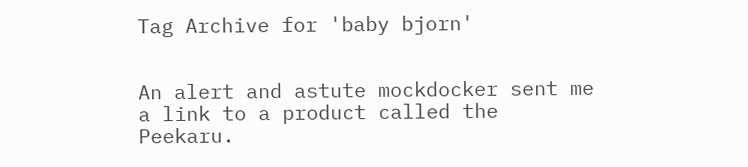Tag Archive for 'baby bjorn'


An alert and astute mockdocker sent me a link to a product called the Peekaru.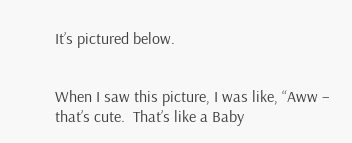It’s pictured below.


When I saw this picture, I was like, “Aww – that’s cute.  That’s like a Baby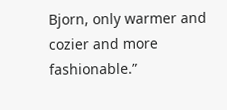Bjorn, only warmer and cozier and more fashionable.”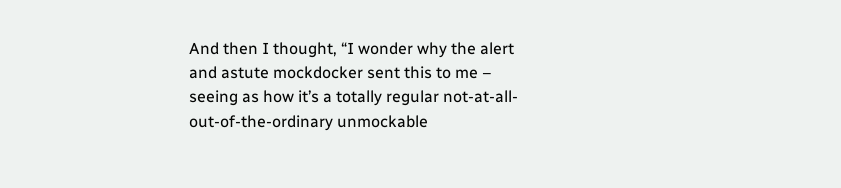And then I thought, “I wonder why the alert and astute mockdocker sent this to me – seeing as how it’s a totally regular not-at-all-out-of-the-ordinary unmockable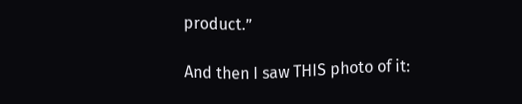product.”

And then I saw THIS photo of it: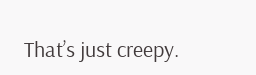That’s just creepy.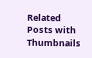Related Posts with Thumbnails